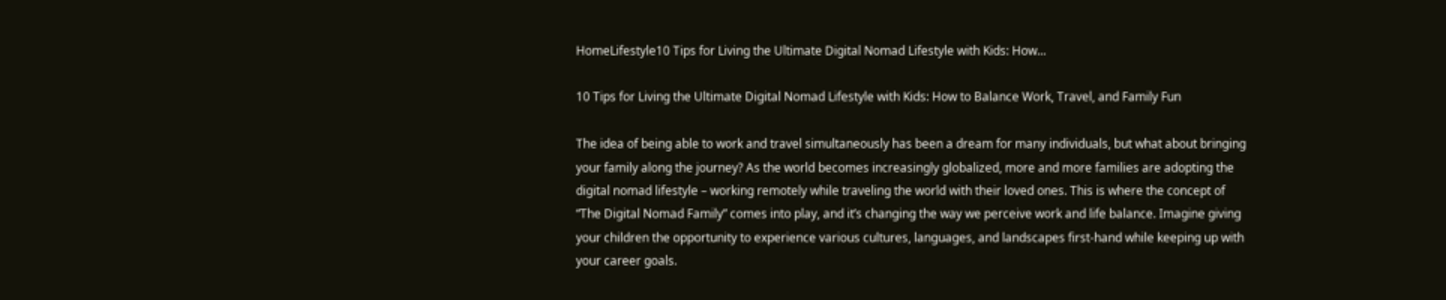HomeLifestyle10 Tips for Living the Ultimate Digital Nomad Lifestyle with Kids: How...

10 Tips for Living the Ultimate Digital Nomad Lifestyle with Kids: How to Balance Work, Travel, and Family Fun

The idea of being able to work and travel simultaneously has been a dream for many individuals, but what about bringing your family along the journey? As the world becomes increasingly globalized, more and more families are adopting the digital nomad lifestyle – working remotely while traveling the world with their loved ones. This is where the concept of “The Digital Nomad Family” comes into play, and it’s changing the way we perceive work and life balance. Imagine giving your children the opportunity to experience various cultures, languages, and landscapes first-hand while keeping up with your career goals.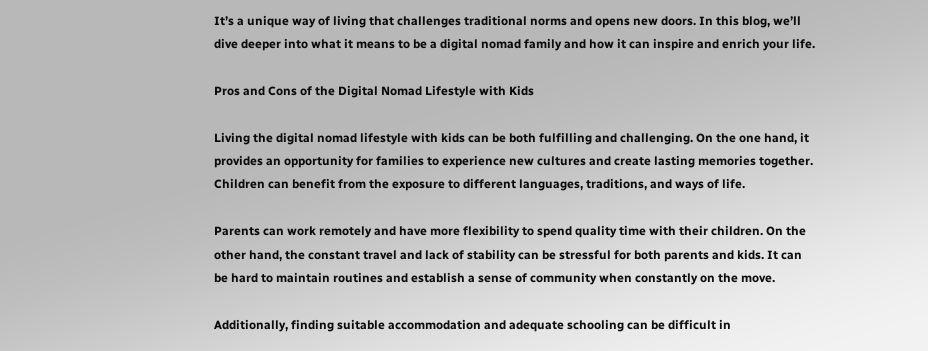It’s a unique way of living that challenges traditional norms and opens new doors. In this blog, we’ll dive deeper into what it means to be a digital nomad family and how it can inspire and enrich your life.

Pros and Cons of the Digital Nomad Lifestyle with Kids

Living the digital nomad lifestyle with kids can be both fulfilling and challenging. On the one hand, it provides an opportunity for families to experience new cultures and create lasting memories together. Children can benefit from the exposure to different languages, traditions, and ways of life.

Parents can work remotely and have more flexibility to spend quality time with their children. On the other hand, the constant travel and lack of stability can be stressful for both parents and kids. It can be hard to maintain routines and establish a sense of community when constantly on the move.

Additionally, finding suitable accommodation and adequate schooling can be difficult in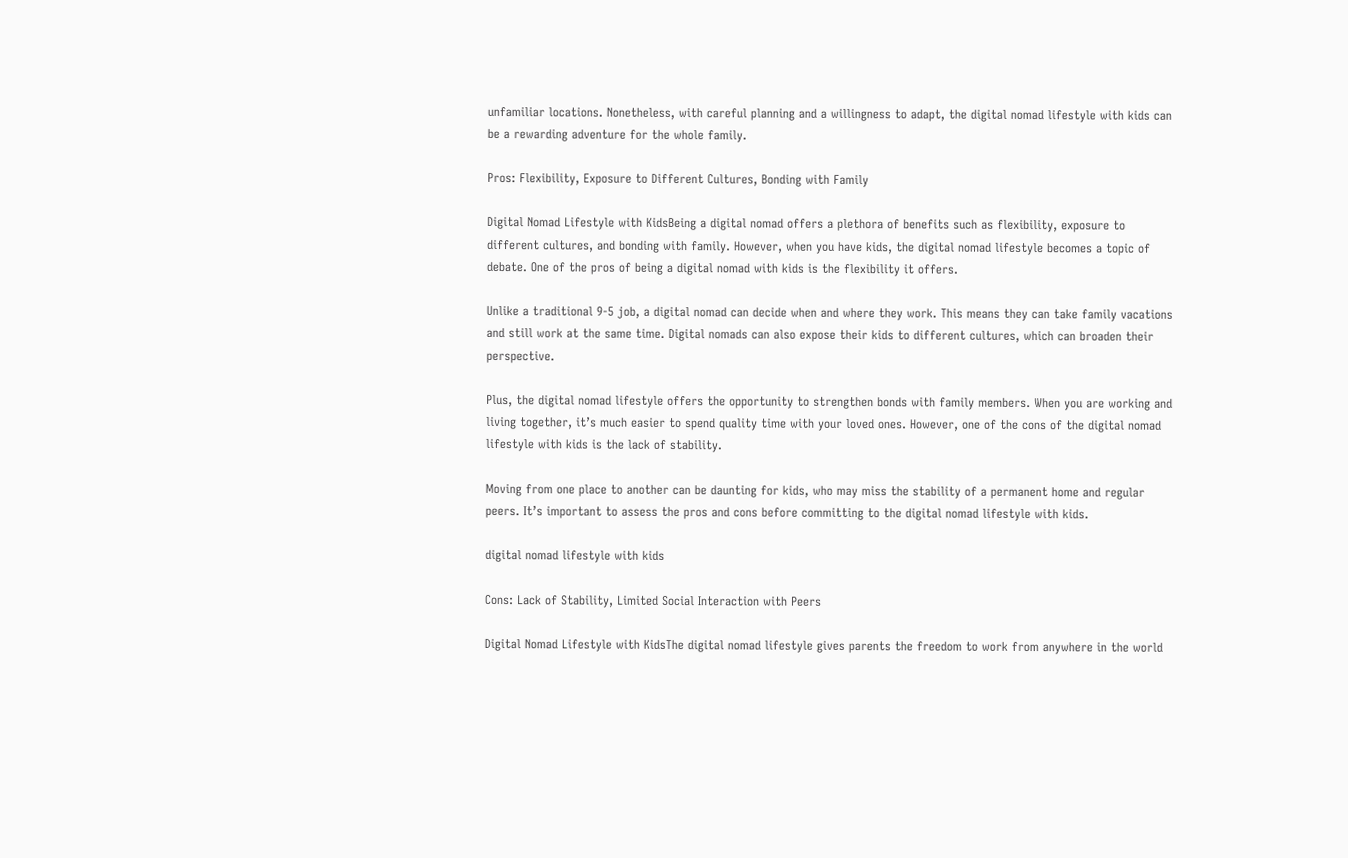unfamiliar locations. Nonetheless, with careful planning and a willingness to adapt, the digital nomad lifestyle with kids can be a rewarding adventure for the whole family.

Pros: Flexibility, Exposure to Different Cultures, Bonding with Family

Digital Nomad Lifestyle with KidsBeing a digital nomad offers a plethora of benefits such as flexibility, exposure to different cultures, and bonding with family. However, when you have kids, the digital nomad lifestyle becomes a topic of debate. One of the pros of being a digital nomad with kids is the flexibility it offers.

Unlike a traditional 9-5 job, a digital nomad can decide when and where they work. This means they can take family vacations and still work at the same time. Digital nomads can also expose their kids to different cultures, which can broaden their perspective.

Plus, the digital nomad lifestyle offers the opportunity to strengthen bonds with family members. When you are working and living together, it’s much easier to spend quality time with your loved ones. However, one of the cons of the digital nomad lifestyle with kids is the lack of stability.

Moving from one place to another can be daunting for kids, who may miss the stability of a permanent home and regular peers. It’s important to assess the pros and cons before committing to the digital nomad lifestyle with kids.

digital nomad lifestyle with kids

Cons: Lack of Stability, Limited Social Interaction with Peers

Digital Nomad Lifestyle with KidsThe digital nomad lifestyle gives parents the freedom to work from anywhere in the world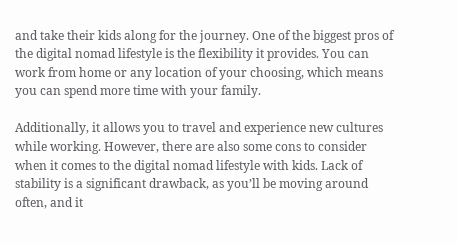and take their kids along for the journey. One of the biggest pros of the digital nomad lifestyle is the flexibility it provides. You can work from home or any location of your choosing, which means you can spend more time with your family.

Additionally, it allows you to travel and experience new cultures while working. However, there are also some cons to consider when it comes to the digital nomad lifestyle with kids. Lack of stability is a significant drawback, as you’ll be moving around often, and it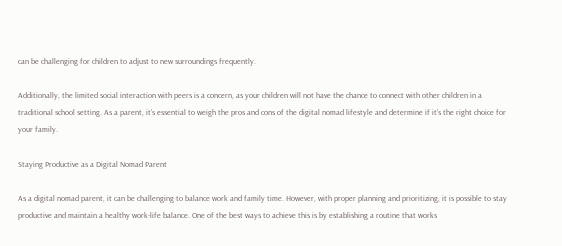can be challenging for children to adjust to new surroundings frequently.

Additionally, the limited social interaction with peers is a concern, as your children will not have the chance to connect with other children in a traditional school setting. As a parent, it’s essential to weigh the pros and cons of the digital nomad lifestyle and determine if it’s the right choice for your family.

Staying Productive as a Digital Nomad Parent

As a digital nomad parent, it can be challenging to balance work and family time. However, with proper planning and prioritizing, it is possible to stay productive and maintain a healthy work-life balance. One of the best ways to achieve this is by establishing a routine that works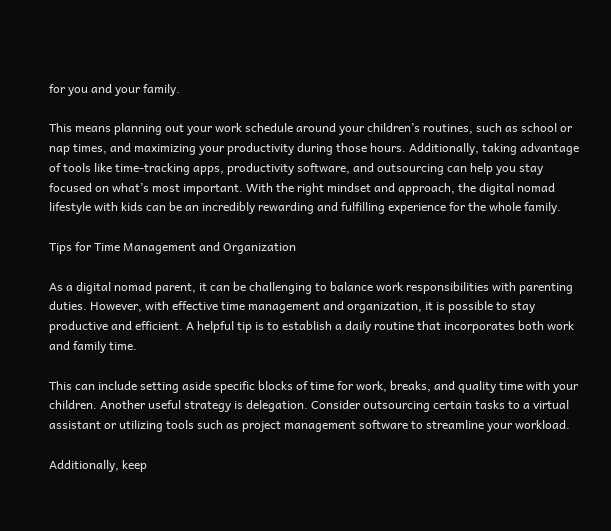for you and your family.

This means planning out your work schedule around your children’s routines, such as school or nap times, and maximizing your productivity during those hours. Additionally, taking advantage of tools like time-tracking apps, productivity software, and outsourcing can help you stay focused on what’s most important. With the right mindset and approach, the digital nomad lifestyle with kids can be an incredibly rewarding and fulfilling experience for the whole family.

Tips for Time Management and Organization

As a digital nomad parent, it can be challenging to balance work responsibilities with parenting duties. However, with effective time management and organization, it is possible to stay productive and efficient. A helpful tip is to establish a daily routine that incorporates both work and family time.

This can include setting aside specific blocks of time for work, breaks, and quality time with your children. Another useful strategy is delegation. Consider outsourcing certain tasks to a virtual assistant or utilizing tools such as project management software to streamline your workload.

Additionally, keep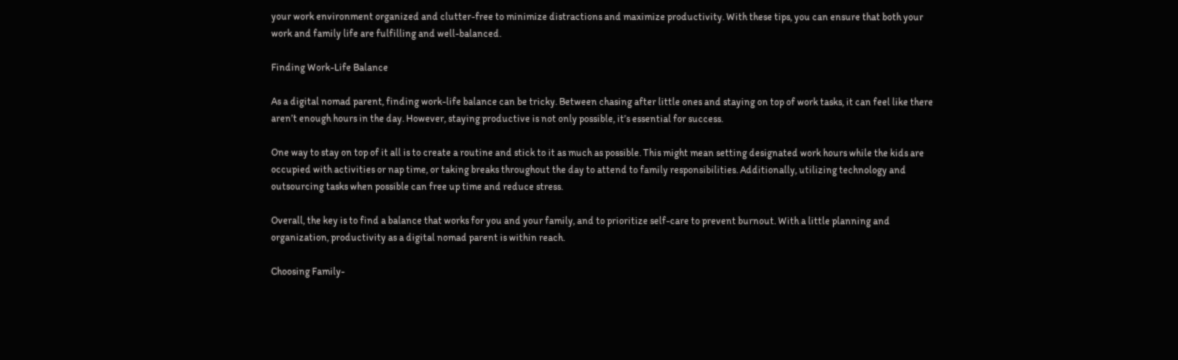your work environment organized and clutter-free to minimize distractions and maximize productivity. With these tips, you can ensure that both your work and family life are fulfilling and well-balanced.

Finding Work-Life Balance

As a digital nomad parent, finding work-life balance can be tricky. Between chasing after little ones and staying on top of work tasks, it can feel like there aren’t enough hours in the day. However, staying productive is not only possible, it’s essential for success.

One way to stay on top of it all is to create a routine and stick to it as much as possible. This might mean setting designated work hours while the kids are occupied with activities or nap time, or taking breaks throughout the day to attend to family responsibilities. Additionally, utilizing technology and outsourcing tasks when possible can free up time and reduce stress.

Overall, the key is to find a balance that works for you and your family, and to prioritize self-care to prevent burnout. With a little planning and organization, productivity as a digital nomad parent is within reach.

Choosing Family-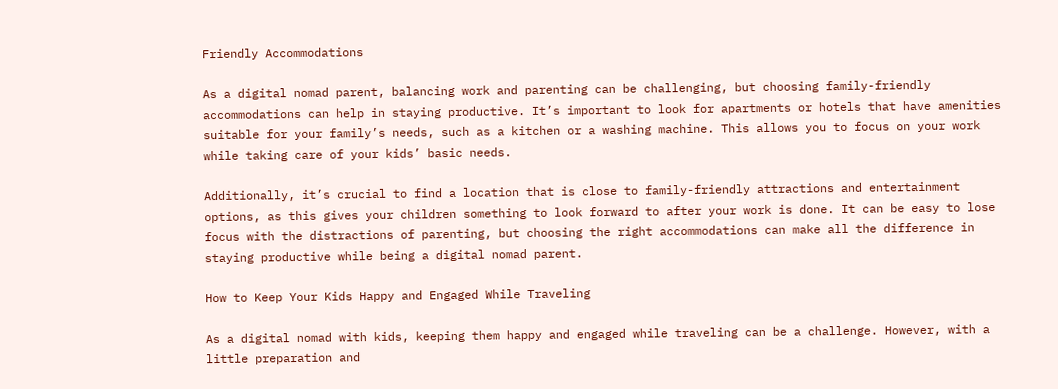Friendly Accommodations

As a digital nomad parent, balancing work and parenting can be challenging, but choosing family-friendly accommodations can help in staying productive. It’s important to look for apartments or hotels that have amenities suitable for your family’s needs, such as a kitchen or a washing machine. This allows you to focus on your work while taking care of your kids’ basic needs.

Additionally, it’s crucial to find a location that is close to family-friendly attractions and entertainment options, as this gives your children something to look forward to after your work is done. It can be easy to lose focus with the distractions of parenting, but choosing the right accommodations can make all the difference in staying productive while being a digital nomad parent.

How to Keep Your Kids Happy and Engaged While Traveling

As a digital nomad with kids, keeping them happy and engaged while traveling can be a challenge. However, with a little preparation and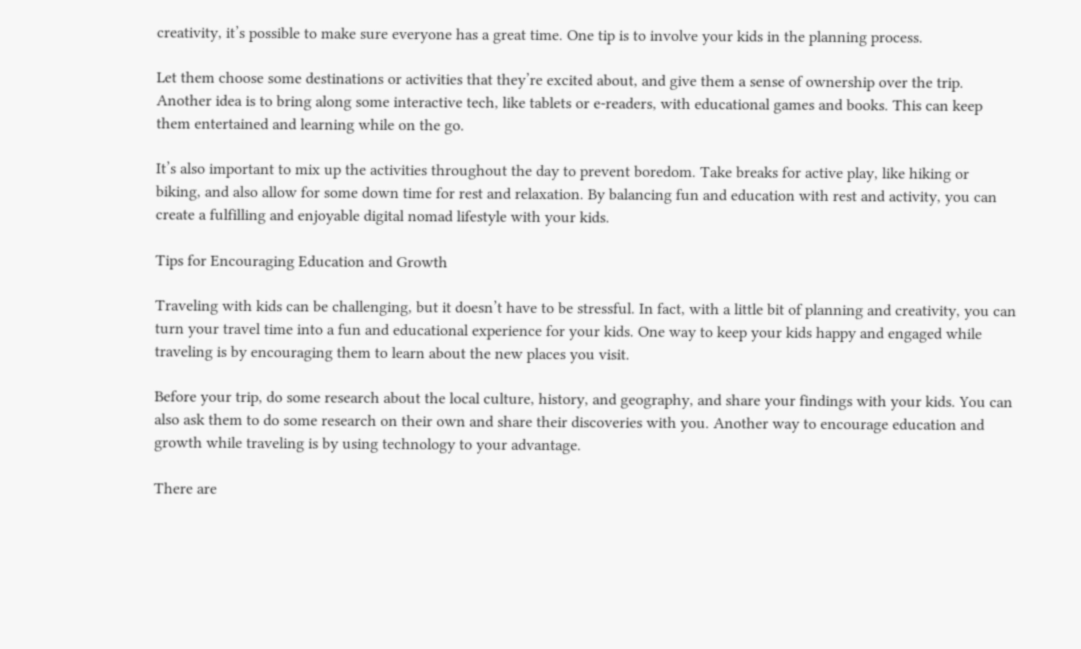creativity, it’s possible to make sure everyone has a great time. One tip is to involve your kids in the planning process.

Let them choose some destinations or activities that they’re excited about, and give them a sense of ownership over the trip. Another idea is to bring along some interactive tech, like tablets or e-readers, with educational games and books. This can keep them entertained and learning while on the go.

It’s also important to mix up the activities throughout the day to prevent boredom. Take breaks for active play, like hiking or biking, and also allow for some down time for rest and relaxation. By balancing fun and education with rest and activity, you can create a fulfilling and enjoyable digital nomad lifestyle with your kids.

Tips for Encouraging Education and Growth

Traveling with kids can be challenging, but it doesn’t have to be stressful. In fact, with a little bit of planning and creativity, you can turn your travel time into a fun and educational experience for your kids. One way to keep your kids happy and engaged while traveling is by encouraging them to learn about the new places you visit.

Before your trip, do some research about the local culture, history, and geography, and share your findings with your kids. You can also ask them to do some research on their own and share their discoveries with you. Another way to encourage education and growth while traveling is by using technology to your advantage.

There are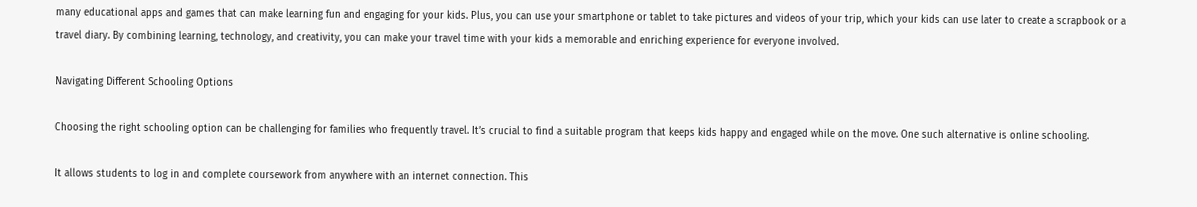many educational apps and games that can make learning fun and engaging for your kids. Plus, you can use your smartphone or tablet to take pictures and videos of your trip, which your kids can use later to create a scrapbook or a travel diary. By combining learning, technology, and creativity, you can make your travel time with your kids a memorable and enriching experience for everyone involved.

Navigating Different Schooling Options

Choosing the right schooling option can be challenging for families who frequently travel. It’s crucial to find a suitable program that keeps kids happy and engaged while on the move. One such alternative is online schooling.

It allows students to log in and complete coursework from anywhere with an internet connection. This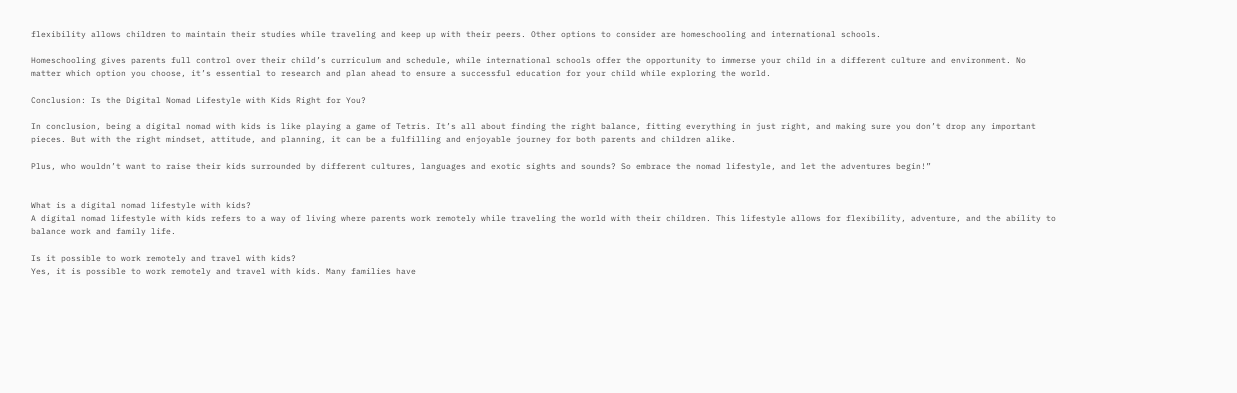flexibility allows children to maintain their studies while traveling and keep up with their peers. Other options to consider are homeschooling and international schools.

Homeschooling gives parents full control over their child’s curriculum and schedule, while international schools offer the opportunity to immerse your child in a different culture and environment. No matter which option you choose, it’s essential to research and plan ahead to ensure a successful education for your child while exploring the world.

Conclusion: Is the Digital Nomad Lifestyle with Kids Right for You?

In conclusion, being a digital nomad with kids is like playing a game of Tetris. It’s all about finding the right balance, fitting everything in just right, and making sure you don’t drop any important pieces. But with the right mindset, attitude, and planning, it can be a fulfilling and enjoyable journey for both parents and children alike.

Plus, who wouldn’t want to raise their kids surrounded by different cultures, languages and exotic sights and sounds? So embrace the nomad lifestyle, and let the adventures begin!”


What is a digital nomad lifestyle with kids?
A digital nomad lifestyle with kids refers to a way of living where parents work remotely while traveling the world with their children. This lifestyle allows for flexibility, adventure, and the ability to balance work and family life.

Is it possible to work remotely and travel with kids?
Yes, it is possible to work remotely and travel with kids. Many families have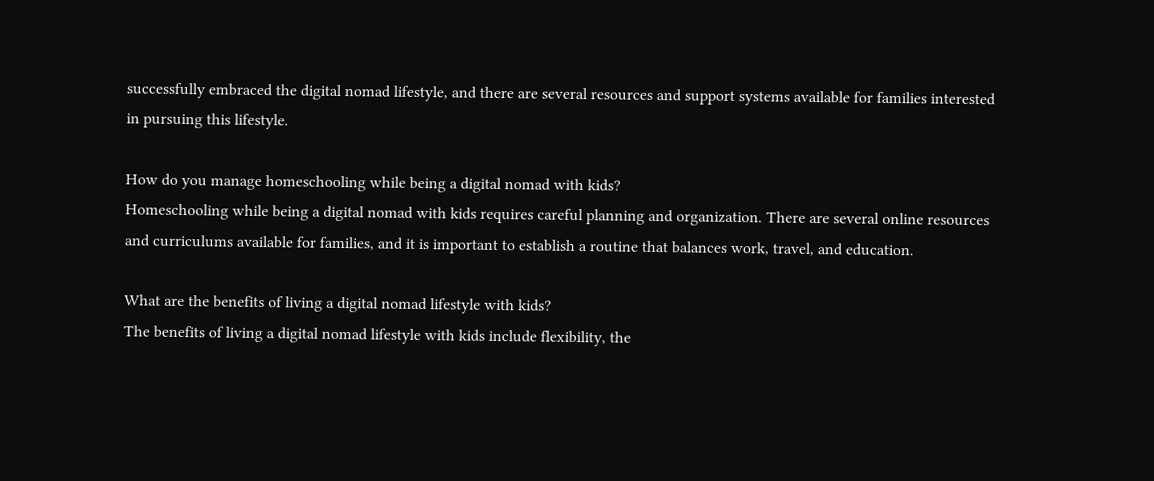successfully embraced the digital nomad lifestyle, and there are several resources and support systems available for families interested in pursuing this lifestyle.

How do you manage homeschooling while being a digital nomad with kids?
Homeschooling while being a digital nomad with kids requires careful planning and organization. There are several online resources and curriculums available for families, and it is important to establish a routine that balances work, travel, and education.

What are the benefits of living a digital nomad lifestyle with kids?
The benefits of living a digital nomad lifestyle with kids include flexibility, the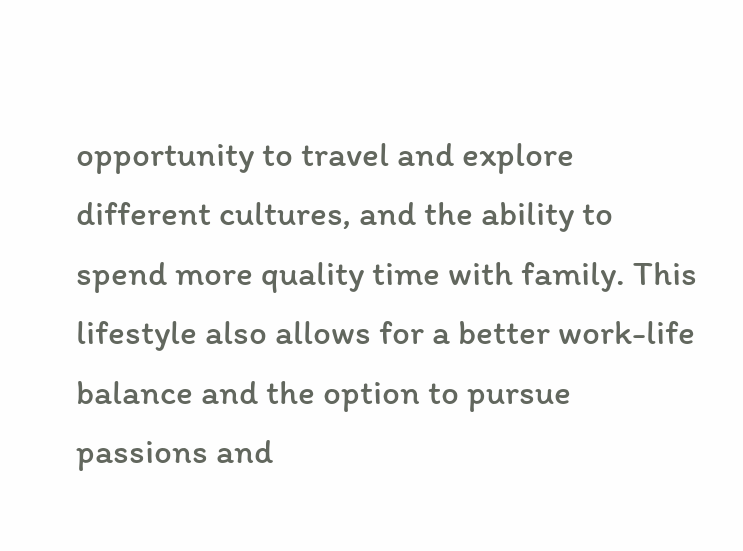opportunity to travel and explore different cultures, and the ability to spend more quality time with family. This lifestyle also allows for a better work-life balance and the option to pursue passions and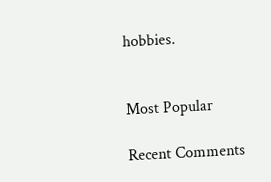hobbies.


Most Popular

Recent Comments